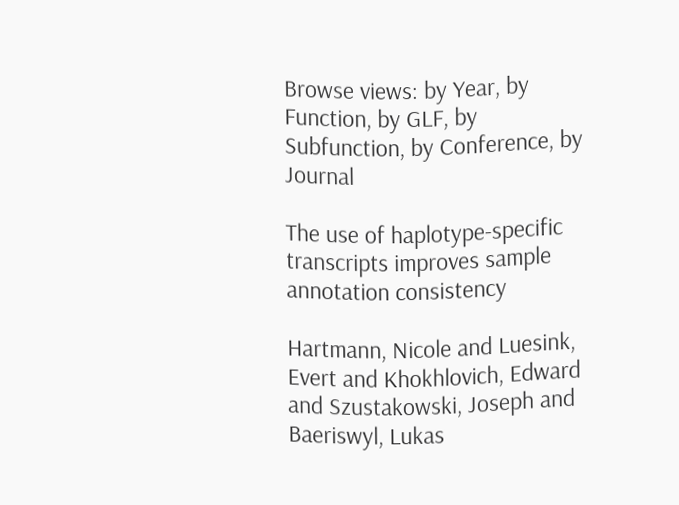Browse views: by Year, by Function, by GLF, by Subfunction, by Conference, by Journal

The use of haplotype-specific transcripts improves sample annotation consistency

Hartmann, Nicole and Luesink, Evert and Khokhlovich, Edward and Szustakowski, Joseph and Baeriswyl, Lukas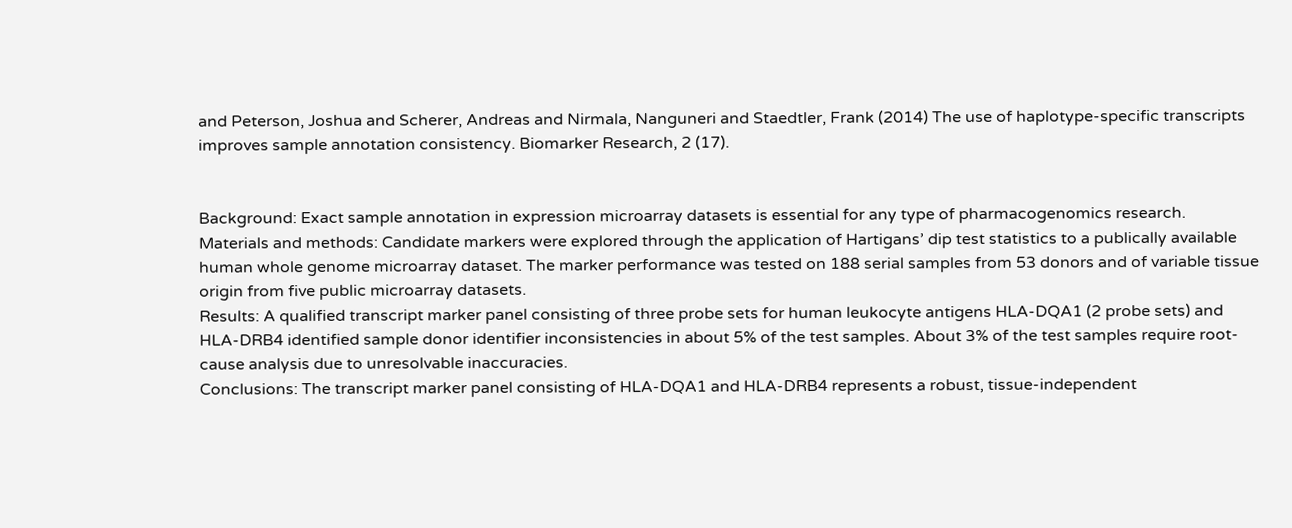and Peterson, Joshua and Scherer, Andreas and Nirmala, Nanguneri and Staedtler, Frank (2014) The use of haplotype-specific transcripts improves sample annotation consistency. Biomarker Research, 2 (17).


Background: Exact sample annotation in expression microarray datasets is essential for any type of pharmacogenomics research.
Materials and methods: Candidate markers were explored through the application of Hartigans’ dip test statistics to a publically available human whole genome microarray dataset. The marker performance was tested on 188 serial samples from 53 donors and of variable tissue origin from five public microarray datasets.
Results: A qualified transcript marker panel consisting of three probe sets for human leukocyte antigens HLA-DQA1 (2 probe sets) and HLA-DRB4 identified sample donor identifier inconsistencies in about 5% of the test samples. About 3% of the test samples require root-cause analysis due to unresolvable inaccuracies.
Conclusions: The transcript marker panel consisting of HLA-DQA1 and HLA-DRB4 represents a robust, tissue-independent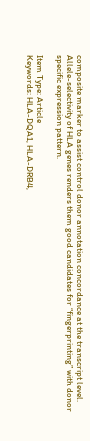composite marker to assist control donor annotation concordance at the transcript level. Allele-selectivity of HLA genes renders them good candidates for “fingerprinting” with donor specific expression pattern.

Item Type: Article
Keywords: HLA-DQA1, HLA-DRB4,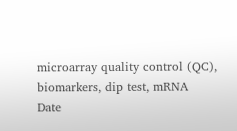microarray quality control (QC), biomarkers, dip test, mRNA
Date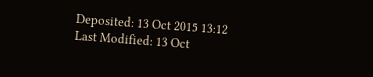Deposited: 13 Oct 2015 13:12
Last Modified: 13 Oct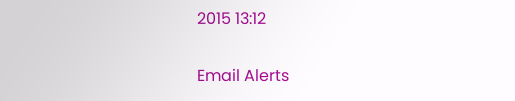2015 13:12


Email Alerts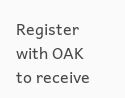Register with OAK to receive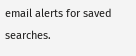email alerts for saved searches.